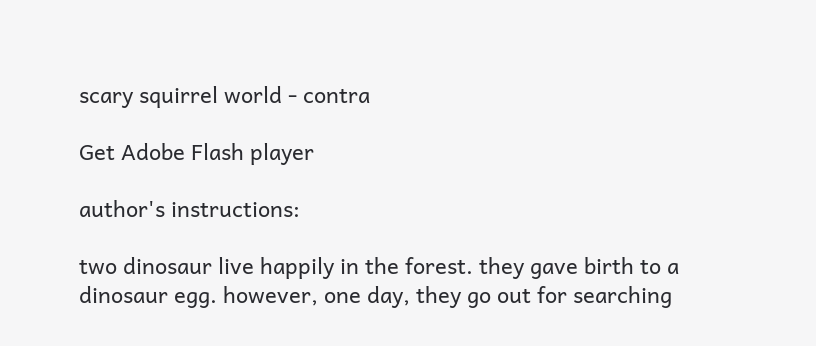scary squirrel world - contra

Get Adobe Flash player

author's instructions:

two dinosaur live happily in the forest. they gave birth to a dinosaur egg. however, one day, they go out for searching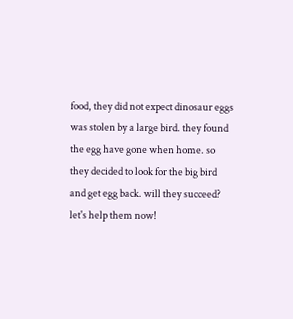food, they did not expect dinosaur eggs was stolen by a large bird. they found the egg have gone when home. so they decided to look for the big bird and get egg back. will they succeed? let's help them now!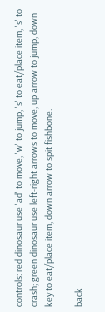controls: red dinosaur use 'ad' to move, 'w' to jump, 's' to eat/place item, 's' to crash; green dinosaur use left-right arrows to move, up arrow to jump, down key to eat/place item, down arrow to spit fishbone.

back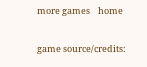more games    home

game source/credits: